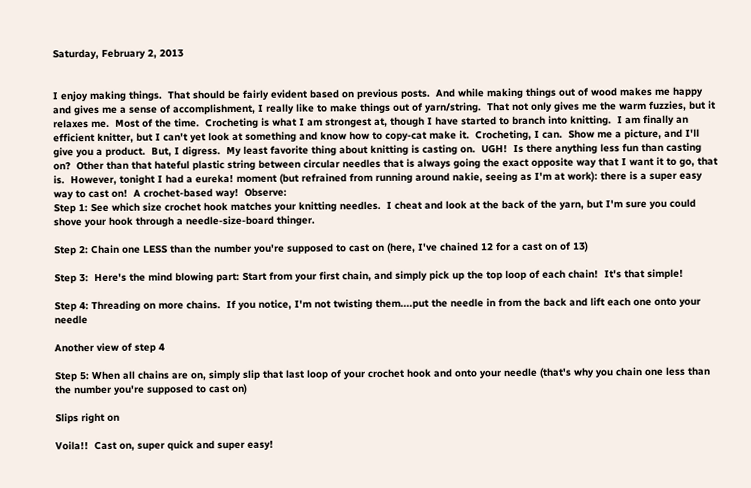Saturday, February 2, 2013


I enjoy making things.  That should be fairly evident based on previous posts.  And while making things out of wood makes me happy and gives me a sense of accomplishment, I really like to make things out of yarn/string.  That not only gives me the warm fuzzies, but it relaxes me.  Most of the time.  Crocheting is what I am strongest at, though I have started to branch into knitting.  I am finally an efficient knitter, but I can't yet look at something and know how to copy-cat make it.  Crocheting, I can.  Show me a picture, and I'll give you a product.  But, I digress.  My least favorite thing about knitting is casting on.  UGH!  Is there anything less fun than casting on?  Other than that hateful plastic string between circular needles that is always going the exact opposite way that I want it to go, that is.  However, tonight I had a eureka! moment (but refrained from running around nakie, seeing as I'm at work): there is a super easy way to cast on!  A crochet-based way!  Observe:
Step 1: See which size crochet hook matches your knitting needles.  I cheat and look at the back of the yarn, but I'm sure you could shove your hook through a needle-size-board thinger.

Step 2: Chain one LESS than the number you're supposed to cast on (here, I've chained 12 for a cast on of 13)

Step 3:  Here's the mind blowing part: Start from your first chain, and simply pick up the top loop of each chain!  It's that simple!

Step 4: Threading on more chains.  If you notice, I'm not twisting them....put the needle in from the back and lift each one onto your needle

Another view of step 4

Step 5: When all chains are on, simply slip that last loop of your crochet hook and onto your needle (that's why you chain one less than the number you're supposed to cast on)

Slips right on

Voila!!  Cast on, super quick and super easy!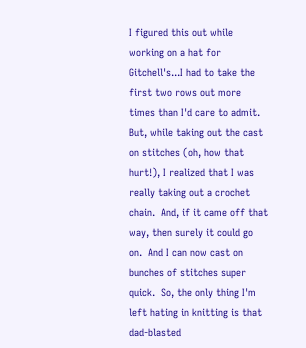I figured this out while working on a hat for Gitchell's...I had to take the first two rows out more times than I'd care to admit.  But, while taking out the cast on stitches (oh, how that hurt!), I realized that I was really taking out a crochet chain.  And, if it came off that way, then surely it could go on.  And I can now cast on bunches of stitches super quick.  So, the only thing I'm left hating in knitting is that dad-blasted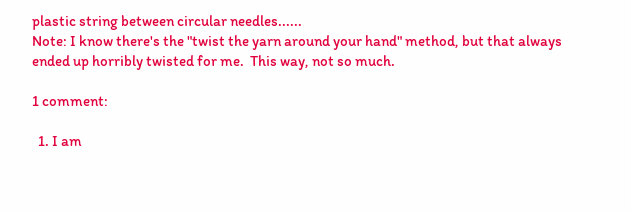plastic string between circular needles......
Note: I know there's the "twist the yarn around your hand" method, but that always ended up horribly twisted for me.  This way, not so much.

1 comment:

  1. I am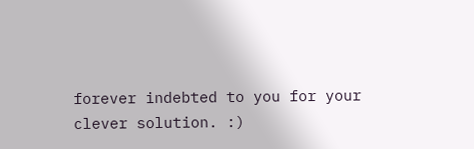forever indebted to you for your clever solution. :)